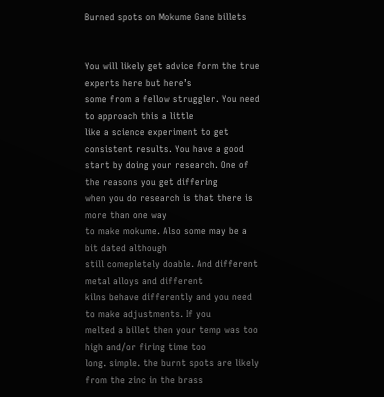Burned spots on Mokume Gane billets


You will likely get advice form the true experts here but here’s
some from a fellow struggler. You need to approach this a little
like a science experiment to get consistent results. You have a good
start by doing your research. One of the reasons you get differing
when you do research is that there is more than one way
to make mokume. Also some may be a bit dated although
still comepletely doable. And different metal alloys and different
kilns behave differently and you need to make adjustments. If you
melted a billet then your temp was too high and/or firing time too
long. simple. the burnt spots are likely from the zinc in the brass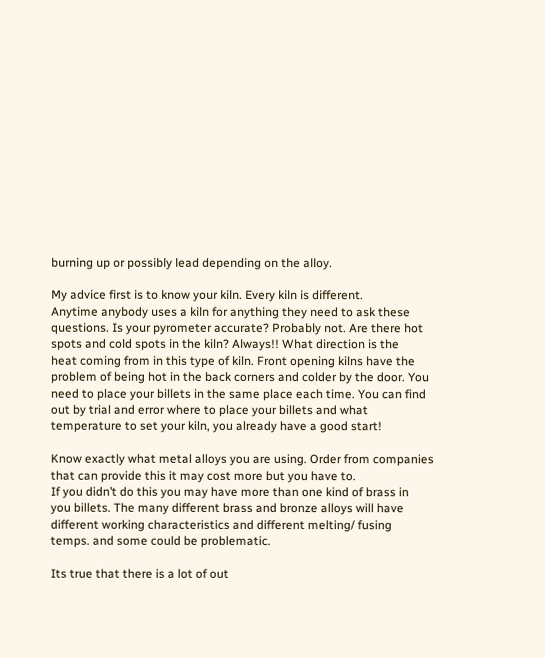burning up or possibly lead depending on the alloy.

My advice first is to know your kiln. Every kiln is different.
Anytime anybody uses a kiln for anything they need to ask these
questions. Is your pyrometer accurate? Probably not. Are there hot
spots and cold spots in the kiln? Always!! What direction is the
heat coming from in this type of kiln. Front opening kilns have the
problem of being hot in the back corners and colder by the door. You
need to place your billets in the same place each time. You can find
out by trial and error where to place your billets and what
temperature to set your kiln, you already have a good start!

Know exactly what metal alloys you are using. Order from companies
that can provide this it may cost more but you have to.
If you didn’t do this you may have more than one kind of brass in
you billets. The many different brass and bronze alloys will have
different working characteristics and different melting/ fusing
temps. and some could be problematic.

Its true that there is a lot of out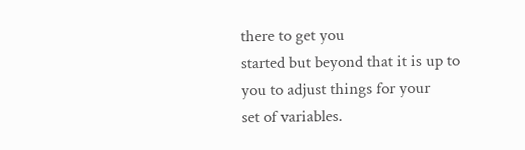there to get you
started but beyond that it is up to you to adjust things for your
set of variables.